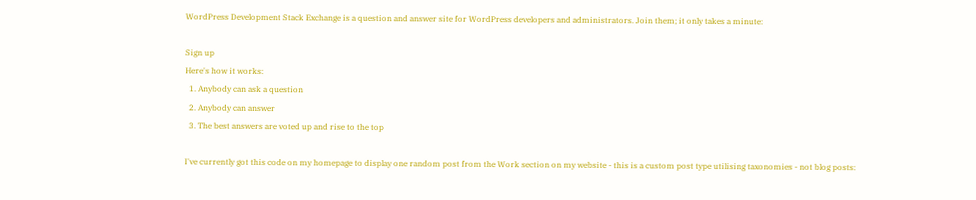WordPress Development Stack Exchange is a question and answer site for WordPress developers and administrators. Join them; it only takes a minute:

Sign up
Here's how it works:
  1. Anybody can ask a question
  2. Anybody can answer
  3. The best answers are voted up and rise to the top

I've currently got this code on my homepage to display one random post from the Work section on my website - this is a custom post type utilising taxonomies - not blog posts: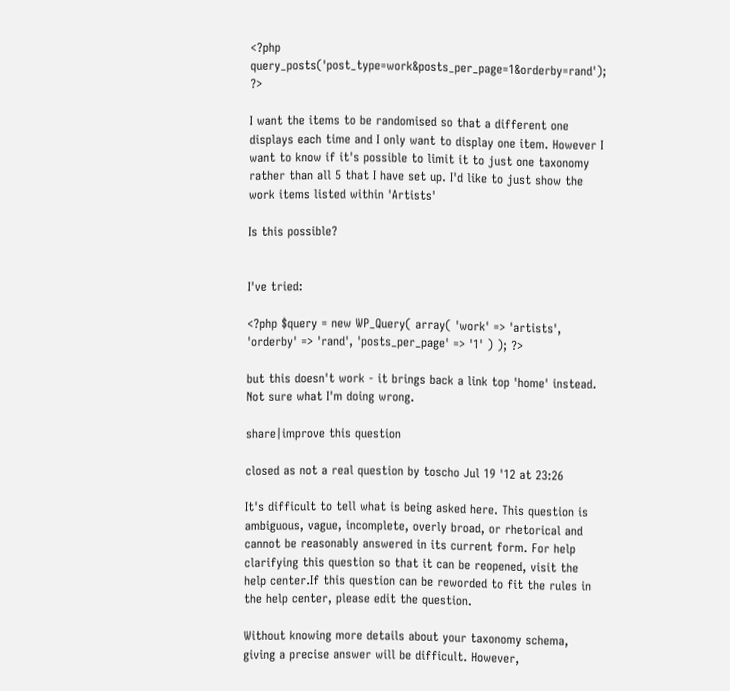<?php query_posts('post_type=work&posts_per_page=1&orderby=rand'); ?>

I want the items to be randomised so that a different one displays each time and I only want to display one item. However I want to know if it's possible to limit it to just one taxonomy rather than all 5 that I have set up. I'd like to just show the work items listed within 'Artists'

Is this possible?


I've tried:

<?php $query = new WP_Query( array( 'work' => 'artists', 'orderby' => 'rand', 'posts_per_page' => '1' ) ); ?>

but this doesn't work - it brings back a link top 'home' instead. Not sure what I'm doing wrong.

share|improve this question

closed as not a real question by toscho Jul 19 '12 at 23:26

It's difficult to tell what is being asked here. This question is ambiguous, vague, incomplete, overly broad, or rhetorical and cannot be reasonably answered in its current form. For help clarifying this question so that it can be reopened, visit the help center.If this question can be reworded to fit the rules in the help center, please edit the question.

Without knowing more details about your taxonomy schema, giving a precise answer will be difficult. However,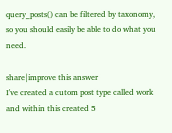query_posts() can be filtered by taxonomy, so you should easily be able to do what you need.

share|improve this answer
I've created a cutom post type called work and within this created 5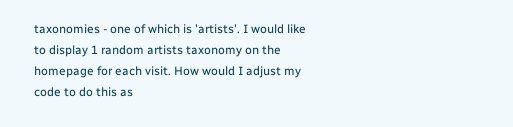taxonomies - one of which is 'artists'. I would like to display 1 random artists taxonomy on the homepage for each visit. How would I adjust my code to do this as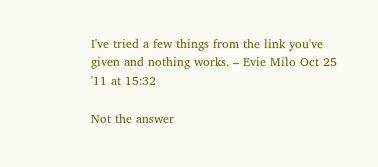I've tried a few things from the link you've given and nothing works. – Evie Milo Oct 25 '11 at 15:32

Not the answer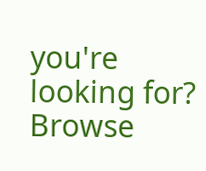you're looking for? Browse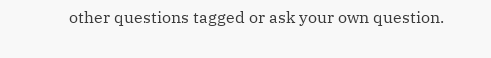other questions tagged or ask your own question.